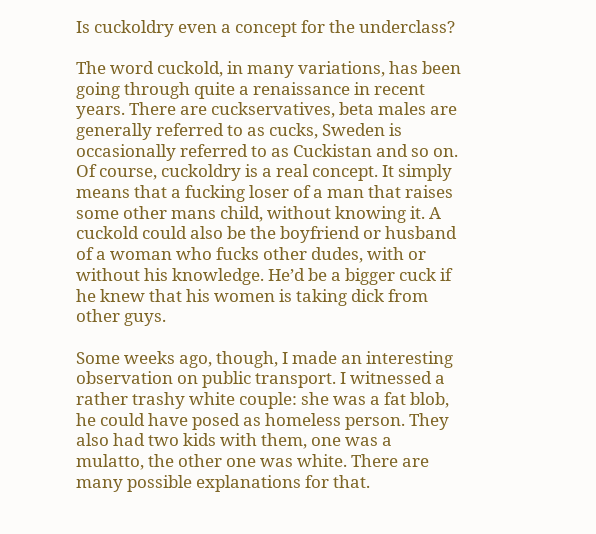Is cuckoldry even a concept for the underclass?

The word cuckold, in many variations, has been going through quite a renaissance in recent years. There are cuckservatives, beta males are generally referred to as cucks, Sweden is occasionally referred to as Cuckistan and so on. Of course, cuckoldry is a real concept. It simply means that a fucking loser of a man that raises some other mans child, without knowing it. A cuckold could also be the boyfriend or husband of a woman who fucks other dudes, with or without his knowledge. He’d be a bigger cuck if he knew that his women is taking dick from other guys.

Some weeks ago, though, I made an interesting observation on public transport. I witnessed a rather trashy white couple: she was a fat blob, he could have posed as homeless person. They also had two kids with them, one was a mulatto, the other one was white. There are many possible explanations for that.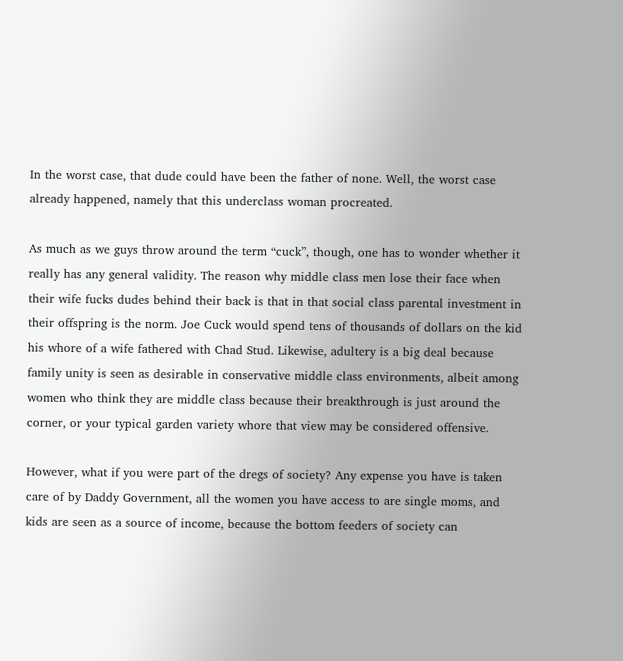In the worst case, that dude could have been the father of none. Well, the worst case already happened, namely that this underclass woman procreated.

As much as we guys throw around the term “cuck”, though, one has to wonder whether it really has any general validity. The reason why middle class men lose their face when their wife fucks dudes behind their back is that in that social class parental investment in their offspring is the norm. Joe Cuck would spend tens of thousands of dollars on the kid his whore of a wife fathered with Chad Stud. Likewise, adultery is a big deal because family unity is seen as desirable in conservative middle class environments, albeit among women who think they are middle class because their breakthrough is just around the corner, or your typical garden variety whore that view may be considered offensive.

However, what if you were part of the dregs of society? Any expense you have is taken care of by Daddy Government, all the women you have access to are single moms, and kids are seen as a source of income, because the bottom feeders of society can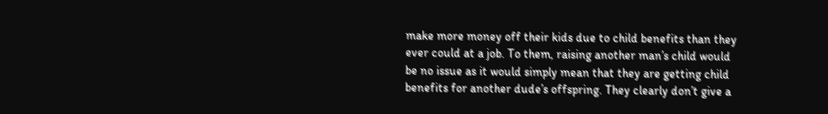make more money off their kids due to child benefits than they ever could at a job. To them, raising another man’s child would be no issue as it would simply mean that they are getting child benefits for another dude’s offspring. They clearly don’t give a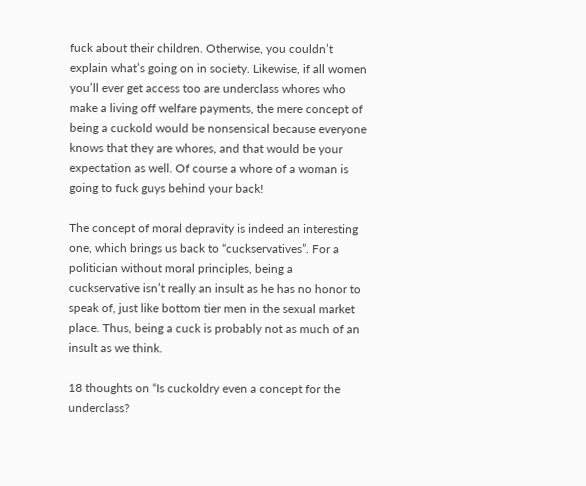fuck about their children. Otherwise, you couldn’t explain what’s going on in society. Likewise, if all women you’ll ever get access too are underclass whores who make a living off welfare payments, the mere concept of being a cuckold would be nonsensical because everyone knows that they are whores, and that would be your expectation as well. Of course a whore of a woman is going to fuck guys behind your back!

The concept of moral depravity is indeed an interesting one, which brings us back to “cuckservatives”. For a politician without moral principles, being a cuckservative isn’t really an insult as he has no honor to speak of, just like bottom tier men in the sexual market place. Thus, being a cuck is probably not as much of an insult as we think.

18 thoughts on “Is cuckoldry even a concept for the underclass?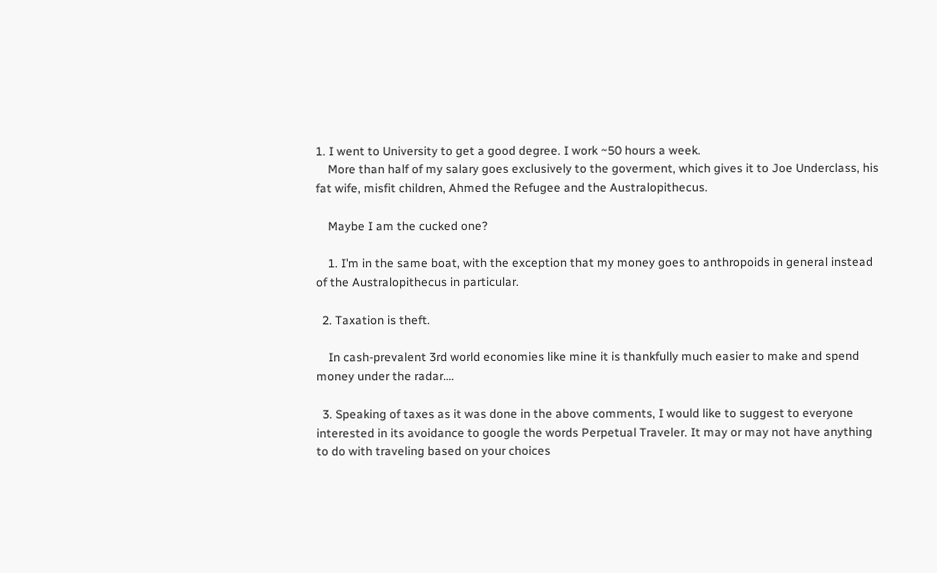1. I went to University to get a good degree. I work ~50 hours a week.
    More than half of my salary goes exclusively to the goverment, which gives it to Joe Underclass, his fat wife, misfit children, Ahmed the Refugee and the Australopithecus.

    Maybe I am the cucked one?

    1. I’m in the same boat, with the exception that my money goes to anthropoids in general instead of the Australopithecus in particular.

  2. Taxation is theft.

    In cash-prevalent 3rd world economies like mine it is thankfully much easier to make and spend money under the radar….

  3. Speaking of taxes as it was done in the above comments, I would like to suggest to everyone interested in its avoidance to google the words Perpetual Traveler. It may or may not have anything to do with traveling based on your choices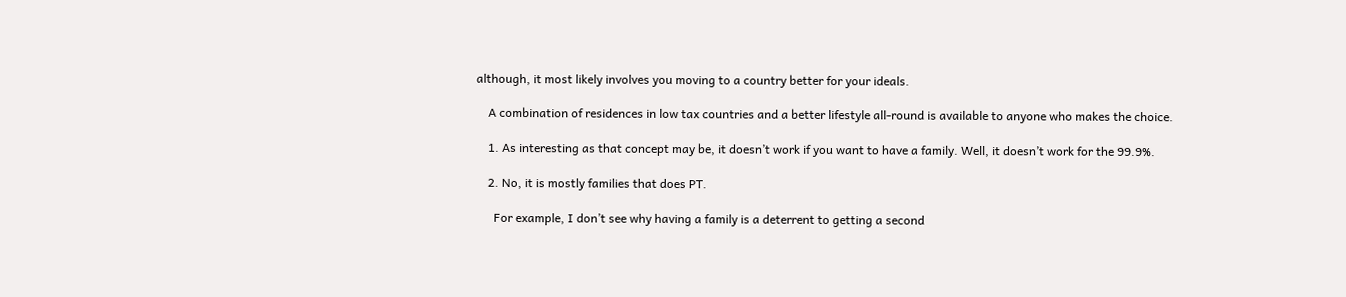although, it most likely involves you moving to a country better for your ideals.

    A combination of residences in low tax countries and a better lifestyle all-round is available to anyone who makes the choice.

    1. As interesting as that concept may be, it doesn’t work if you want to have a family. Well, it doesn’t work for the 99.9%.

    2. No, it is mostly families that does PT.

      For example, I don’t see why having a family is a deterrent to getting a second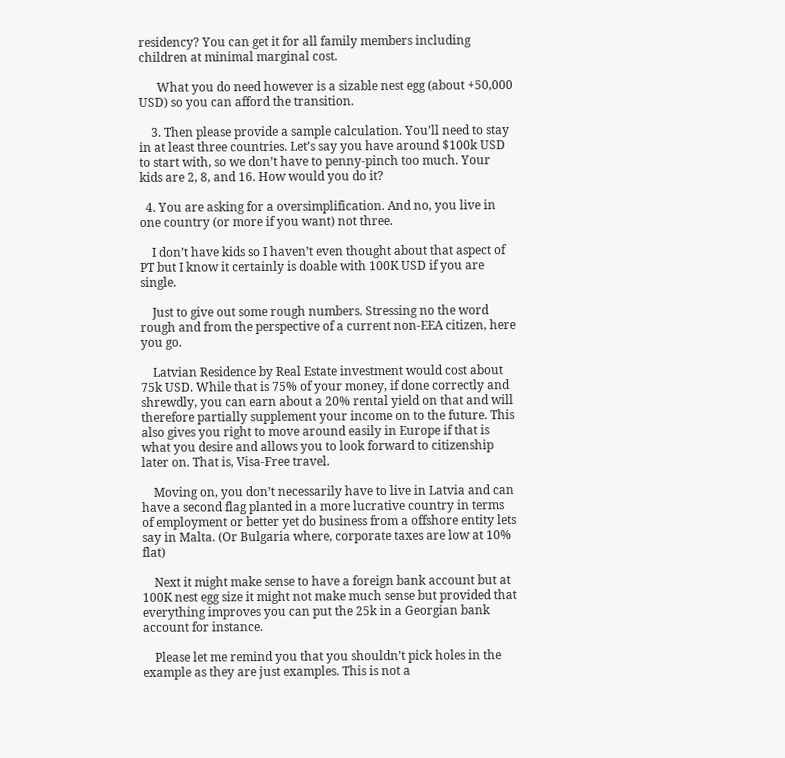residency? You can get it for all family members including children at minimal marginal cost.

      What you do need however is a sizable nest egg (about +50,000 USD) so you can afford the transition.

    3. Then please provide a sample calculation. You’ll need to stay in at least three countries. Let’s say you have around $100k USD to start with, so we don’t have to penny-pinch too much. Your kids are 2, 8, and 16. How would you do it?

  4. You are asking for a oversimplification. And no, you live in one country (or more if you want) not three.

    I don’t have kids so I haven’t even thought about that aspect of PT but I know it certainly is doable with 100K USD if you are single.

    Just to give out some rough numbers. Stressing no the word rough and from the perspective of a current non-EEA citizen, here you go.

    Latvian Residence by Real Estate investment would cost about 75k USD. While that is 75% of your money, if done correctly and shrewdly, you can earn about a 20% rental yield on that and will therefore partially supplement your income on to the future. This also gives you right to move around easily in Europe if that is what you desire and allows you to look forward to citizenship later on. That is, Visa-Free travel.

    Moving on, you don’t necessarily have to live in Latvia and can have a second flag planted in a more lucrative country in terms of employment or better yet do business from a offshore entity lets say in Malta. (Or Bulgaria where, corporate taxes are low at 10% flat)

    Next it might make sense to have a foreign bank account but at 100K nest egg size it might not make much sense but provided that everything improves you can put the 25k in a Georgian bank account for instance.

    Please let me remind you that you shouldn’t pick holes in the example as they are just examples. This is not a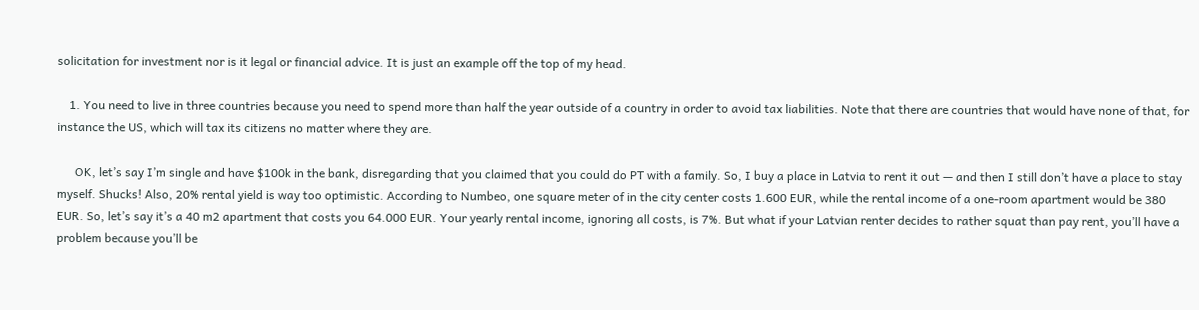solicitation for investment nor is it legal or financial advice. It is just an example off the top of my head.

    1. You need to live in three countries because you need to spend more than half the year outside of a country in order to avoid tax liabilities. Note that there are countries that would have none of that, for instance the US, which will tax its citizens no matter where they are.

      OK, let’s say I’m single and have $100k in the bank, disregarding that you claimed that you could do PT with a family. So, I buy a place in Latvia to rent it out — and then I still don’t have a place to stay myself. Shucks! Also, 20% rental yield is way too optimistic. According to Numbeo, one square meter of in the city center costs 1.600 EUR, while the rental income of a one-room apartment would be 380 EUR. So, let’s say it’s a 40 m2 apartment that costs you 64.000 EUR. Your yearly rental income, ignoring all costs, is 7%. But what if your Latvian renter decides to rather squat than pay rent, you’ll have a problem because you’ll be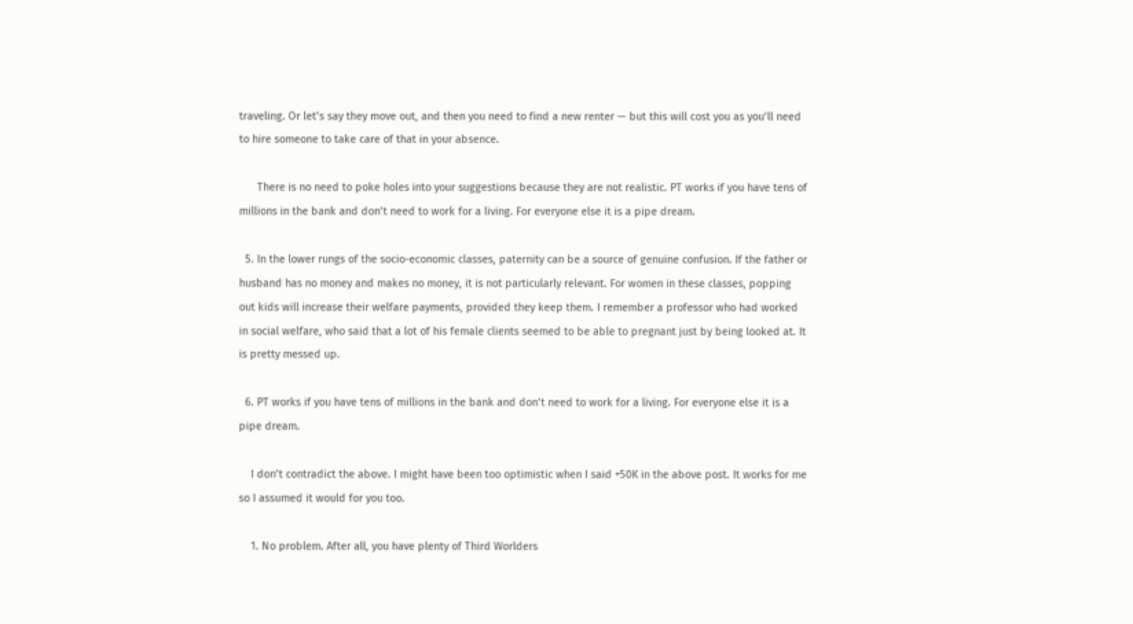traveling. Or let’s say they move out, and then you need to find a new renter — but this will cost you as you’ll need to hire someone to take care of that in your absence.

      There is no need to poke holes into your suggestions because they are not realistic. PT works if you have tens of millions in the bank and don’t need to work for a living. For everyone else it is a pipe dream.

  5. In the lower rungs of the socio-economic classes, paternity can be a source of genuine confusion. If the father or husband has no money and makes no money, it is not particularly relevant. For women in these classes, popping out kids will increase their welfare payments, provided they keep them. I remember a professor who had worked in social welfare, who said that a lot of his female clients seemed to be able to pregnant just by being looked at. It is pretty messed up.

  6. PT works if you have tens of millions in the bank and don’t need to work for a living. For everyone else it is a pipe dream.

    I don’t contradict the above. I might have been too optimistic when I said +50K in the above post. It works for me so I assumed it would for you too.

    1. No problem. After all, you have plenty of Third Worlders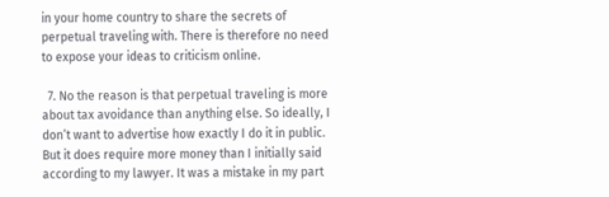in your home country to share the secrets of perpetual traveling with. There is therefore no need to expose your ideas to criticism online.

  7. No the reason is that perpetual traveling is more about tax avoidance than anything else. So ideally, I don’t want to advertise how exactly I do it in public. But it does require more money than I initially said according to my lawyer. It was a mistake in my part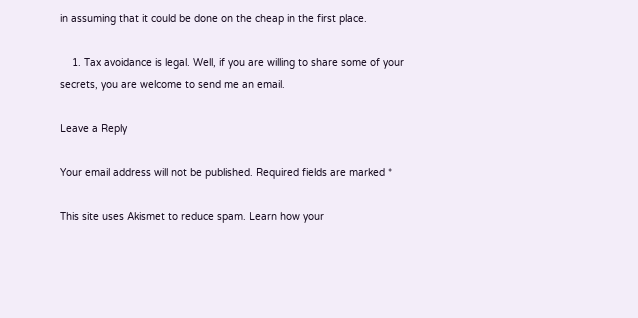in assuming that it could be done on the cheap in the first place.

    1. Tax avoidance is legal. Well, if you are willing to share some of your secrets, you are welcome to send me an email.

Leave a Reply

Your email address will not be published. Required fields are marked *

This site uses Akismet to reduce spam. Learn how your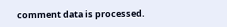comment data is processed.